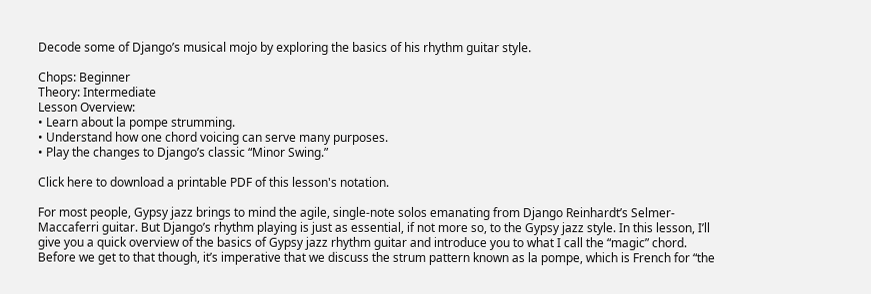Decode some of Django’s musical mojo by exploring the basics of his rhythm guitar style.

Chops: Beginner
Theory: Intermediate
Lesson Overview:
• Learn about la pompe strumming.
• Understand how one chord voicing can serve many purposes.
• Play the changes to Django’s classic “Minor Swing.”

Click here to download a printable PDF of this lesson's notation.

For most people, Gypsy jazz brings to mind the agile, single-note solos emanating from Django Reinhardt’s Selmer-Maccaferri guitar. But Django’s rhythm playing is just as essential, if not more so, to the Gypsy jazz style. In this lesson, I’ll give you a quick overview of the basics of Gypsy jazz rhythm guitar and introduce you to what I call the “magic” chord. Before we get to that though, it’s imperative that we discuss the strum pattern known as la pompe, which is French for “the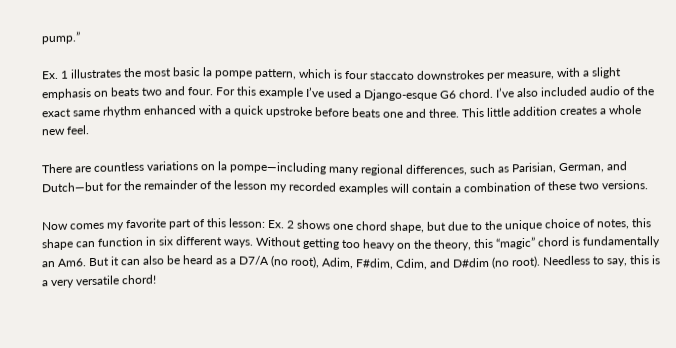pump.”

Ex. 1 illustrates the most basic la pompe pattern, which is four staccato downstrokes per measure, with a slight emphasis on beats two and four. For this example I’ve used a Django-esque G6 chord. I’ve also included audio of the exact same rhythm enhanced with a quick upstroke before beats one and three. This little addition creates a whole new feel.

There are countless variations on la pompe—including many regional differences, such as Parisian, German, and Dutch—but for the remainder of the lesson my recorded examples will contain a combination of these two versions.

Now comes my favorite part of this lesson: Ex. 2 shows one chord shape, but due to the unique choice of notes, this shape can function in six different ways. Without getting too heavy on the theory, this “magic” chord is fundamentally an Am6. But it can also be heard as a D7/A (no root), Adim, F#dim, Cdim, and D#dim (no root). Needless to say, this is a very versatile chord!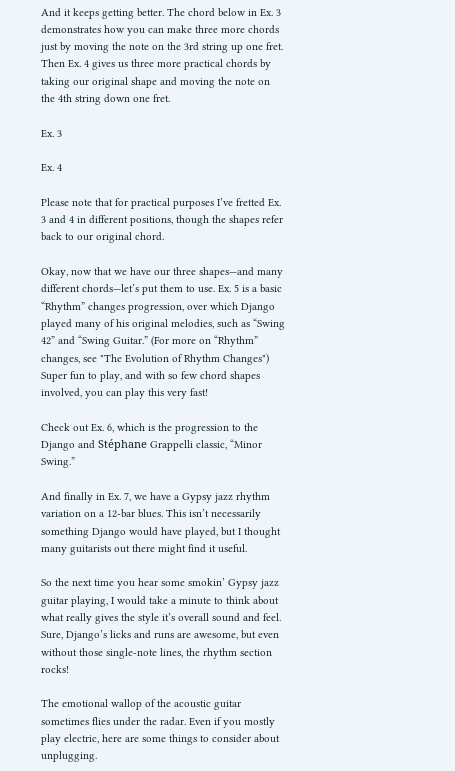And it keeps getting better. The chord below in Ex. 3 demonstrates how you can make three more chords just by moving the note on the 3rd string up one fret. Then Ex. 4 gives us three more practical chords by taking our original shape and moving the note on the 4th string down one fret.

Ex. 3

Ex. 4

Please note that for practical purposes I’ve fretted Ex. 3 and 4 in different positions, though the shapes refer back to our original chord.

Okay, now that we have our three shapes—and many different chords—let’s put them to use. Ex. 5 is a basic “Rhythm” changes progression, over which Django played many of his original melodies, such as “Swing 42” and “Swing Guitar.” (For more on “Rhythm” changes, see "The Evolution of Rhythm Changes") Super fun to play, and with so few chord shapes involved, you can play this very fast!

Check out Ex. 6, which is the progression to the Django and Stéphane Grappelli classic, “Minor Swing.”

And finally in Ex. 7, we have a Gypsy jazz rhythm variation on a 12-bar blues. This isn’t necessarily something Django would have played, but I thought many guitarists out there might find it useful.

So the next time you hear some smokin’ Gypsy jazz guitar playing, I would take a minute to think about what really gives the style it’s overall sound and feel. Sure, Django’s licks and runs are awesome, but even without those single-note lines, the rhythm section rocks!

The emotional wallop of the acoustic guitar sometimes flies under the radar. Even if you mostly play electric, here are some things to consider about unplugging.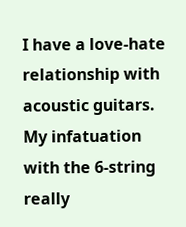I have a love-hate relationship with acoustic guitars. My infatuation with the 6-string really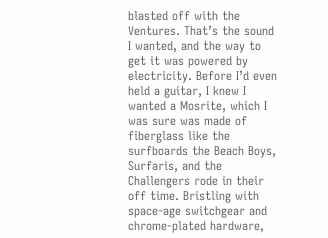blasted off with the Ventures. That’s the sound I wanted, and the way to get it was powered by electricity. Before I’d even held a guitar, I knew I wanted a Mosrite, which I was sure was made of fiberglass like the surfboards the Beach Boys, Surfaris, and the Challengers rode in their off time. Bristling with space-age switchgear and chrome-plated hardware,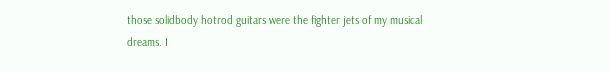those solidbody hotrod guitars were the fighter jets of my musical dreams. I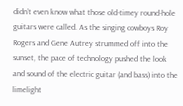didn’t even know what those old-timey round-hole guitars were called. As the singing cowboys Roy Rogers and Gene Autrey strummed off into the sunset, the pace of technology pushed the look and sound of the electric guitar (and bass) into the limelight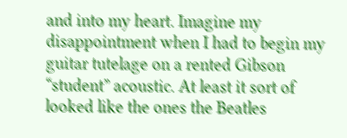and into my heart. Imagine my disappointment when I had to begin my guitar tutelage on a rented Gibson “student” acoustic. At least it sort of looked like the ones the Beatles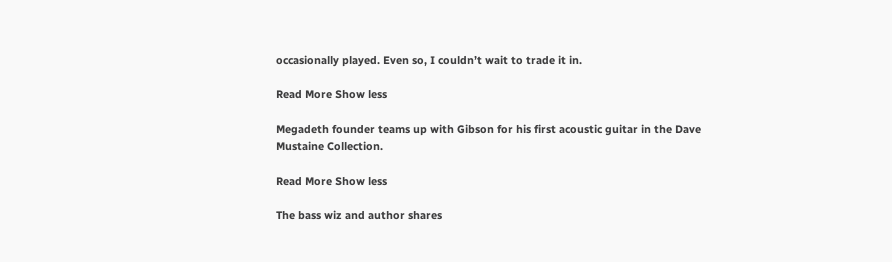occasionally played. Even so, I couldn’t wait to trade it in.

Read More Show less

Megadeth founder teams up with Gibson for his first acoustic guitar in the Dave Mustaine Collection.

Read More Show less

The bass wiz and author shares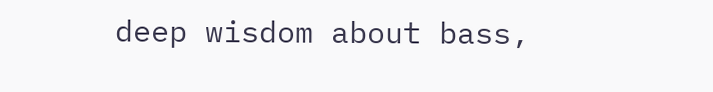deep wisdom about bass,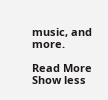music, and more.

Read More Show less